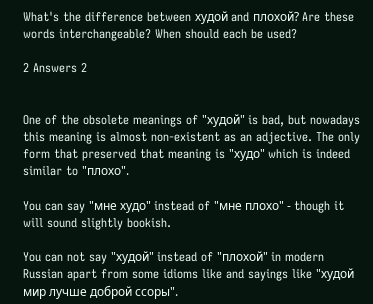What's the difference between худой and плохой? Are these words interchangeable? When should each be used?

2 Answers 2


One of the obsolete meanings of "худой" is bad, but nowadays this meaning is almost non-existent as an adjective. The only form that preserved that meaning is "худо" which is indeed similar to "плохо".

You can say "мне худо" instead of "мне плохо" - though it will sound slightly bookish.

You can not say "худой" instead of "плохой" in modern Russian apart from some idioms like and sayings like "худой мир лучше доброй ссоры".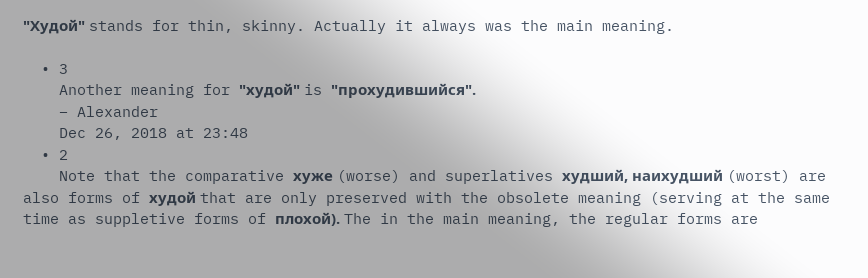"Худой" stands for thin, skinny. Actually it always was the main meaning.

  • 3
    Another meaning for "худой" is "прохудившийся".
    – Alexander
    Dec 26, 2018 at 23:48
  • 2
    Note that the comparative хуже (worse) and superlatives худший, наихудший (worst) are also forms of худой that are only preserved with the obsolete meaning (serving at the same time as suppletive forms of плохой). The in the main meaning, the regular forms are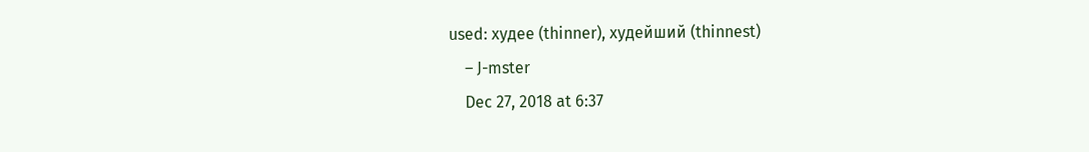used: худее (thinner), худейший (thinnest)
    – J-mster
    Dec 27, 2018 at 6:37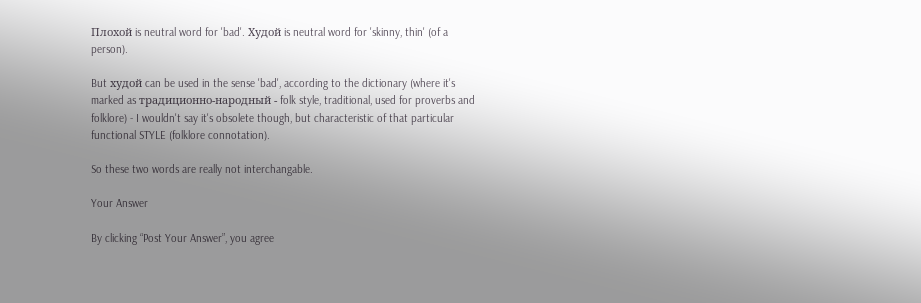Плохой is neutral word for 'bad'. Худой is neutral word for 'skinny, thin' (of a person).

But худой can be used in the sense 'bad', according to the dictionary (where it's marked as традиционно-народный - folk style, traditional, used for proverbs and folklore) - I wouldn't say it's obsolete though, but characteristic of that particular functional STYLE (folklore connotation).

So these two words are really not interchangable.

Your Answer

By clicking “Post Your Answer”, you agree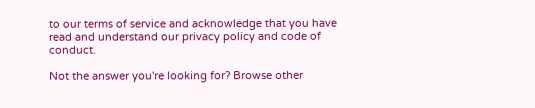to our terms of service and acknowledge that you have read and understand our privacy policy and code of conduct.

Not the answer you're looking for? Browse other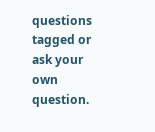questions tagged or ask your own question.